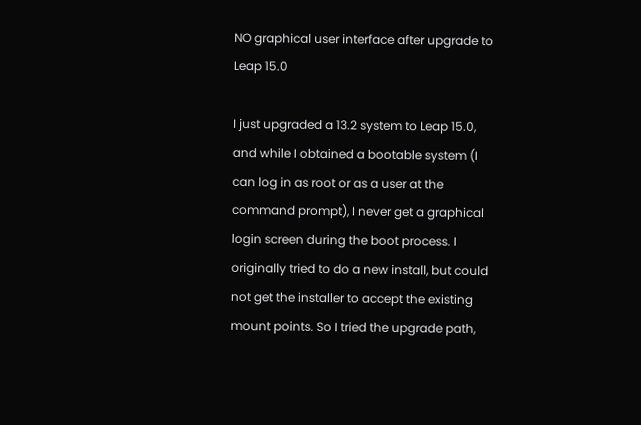NO graphical user interface after upgrade to Leap 15.0

I just upgraded a 13.2 system to Leap 15.0, and while I obtained a bootable system (I can log in as root or as a user at the command prompt), I never get a graphical login screen during the boot process. I originally tried to do a new install, but could not get the installer to accept the existing mount points. So I tried the upgrade path,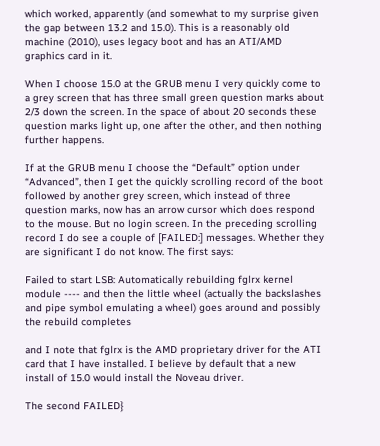which worked, apparently (and somewhat to my surprise given the gap between 13.2 and 15.0). This is a reasonably old machine (2010), uses legacy boot and has an ATI/AMD graphics card in it.

When I choose 15.0 at the GRUB menu I very quickly come to a grey screen that has three small green question marks about 2/3 down the screen. In the space of about 20 seconds these question marks light up, one after the other, and then nothing further happens.

If at the GRUB menu I choose the “Default” option under “Advanced”, then I get the quickly scrolling record of the boot followed by another grey screen, which instead of three question marks, now has an arrow cursor which does respond to the mouse. But no login screen. In the preceding scrolling record I do see a couple of [FAILED:] messages. Whether they are significant I do not know. The first says:

Failed to start LSB: Automatically rebuilding fglrx kernel module ---- and then the little wheel (actually the backslashes and pipe symbol emulating a wheel) goes around and possibly the rebuild completes

and I note that fglrx is the AMD proprietary driver for the ATI card that I have installed. I believe by default that a new install of 15.0 would install the Noveau driver.

The second FAILED}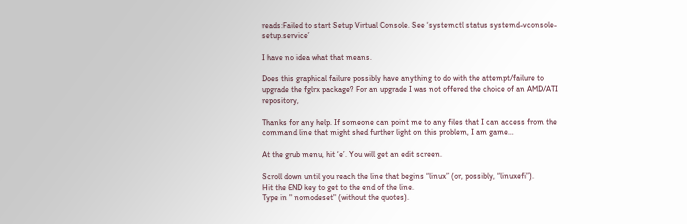reads:Failed to start Setup Virtual Console. See ‘systemctl status systemd-vconsole-setup.service’

I have no idea what that means.

Does this graphical failure possibly have anything to do with the attempt/failure to upgrade the fglrx package? For an upgrade I was not offered the choice of an AMD/ATI repository,

Thanks for any help. If someone can point me to any files that I can access from the command line that might shed further light on this problem, I am game…

At the grub menu, hit ‘e’. You will get an edit screen.

Scroll down until you reach the line that begins “linux” (or, possibly, “linuxefi”).
Hit the END key to get to the end of the line.
Type in " nomodeset" (without the quotes).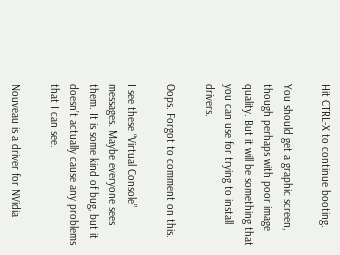Hit CTRL-X to continue booting.

You should get a graphic screen, though perhaps with poor image quality. But it will be something that you can use for trying to install drivers.

Oops. Forgot to comment on this.

I see these “Virtual Console” messages. Maybe everyone sees them. It is some kind of bug, but it doesn’t actually cause any problems that I can see.

Nouveau is a driver for NVidia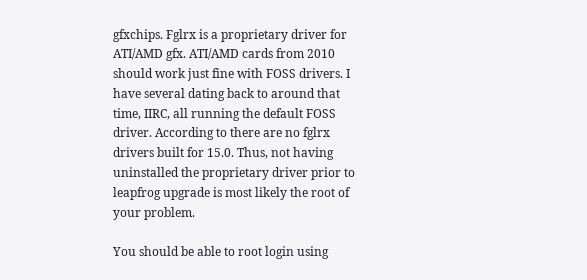gfxchips. Fglrx is a proprietary driver for ATI/AMD gfx. ATI/AMD cards from 2010 should work just fine with FOSS drivers. I have several dating back to around that time, IIRC, all running the default FOSS driver. According to there are no fglrx drivers built for 15.0. Thus, not having uninstalled the proprietary driver prior to leapfrog upgrade is most likely the root of your problem.

You should be able to root login using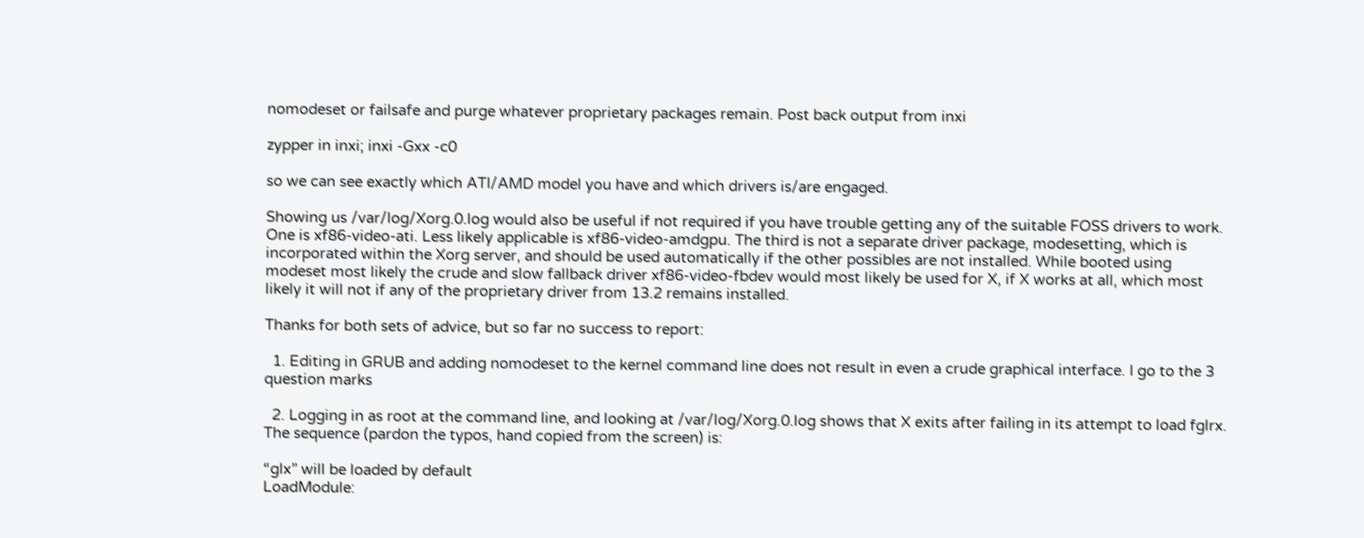nomodeset or failsafe and purge whatever proprietary packages remain. Post back output from inxi

zypper in inxi; inxi -Gxx -c0

so we can see exactly which ATI/AMD model you have and which drivers is/are engaged.

Showing us /var/log/Xorg.0.log would also be useful if not required if you have trouble getting any of the suitable FOSS drivers to work. One is xf86-video-ati. Less likely applicable is xf86-video-amdgpu. The third is not a separate driver package, modesetting, which is incorporated within the Xorg server, and should be used automatically if the other possibles are not installed. While booted using modeset most likely the crude and slow fallback driver xf86-video-fbdev would most likely be used for X, if X works at all, which most likely it will not if any of the proprietary driver from 13.2 remains installed.

Thanks for both sets of advice, but so far no success to report:

  1. Editing in GRUB and adding nomodeset to the kernel command line does not result in even a crude graphical interface. I go to the 3 question marks

  2. Logging in as root at the command line, and looking at /var/log/Xorg.0.log shows that X exits after failing in its attempt to load fglrx. The sequence (pardon the typos, hand copied from the screen) is:

“glx” will be loaded by default
LoadModule: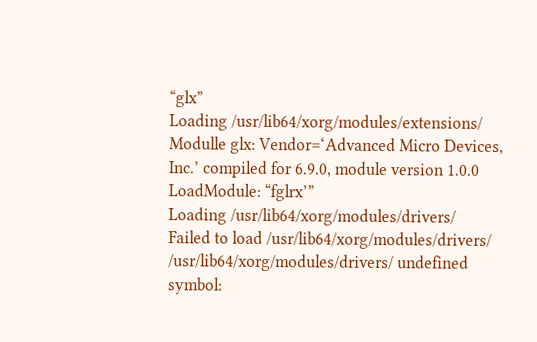“glx”
Loading /usr/lib64/xorg/modules/extensions/
Modulle glx: Vendor=‘Advanced Micro Devices, Inc.’ compiled for 6.9.0, module version 1.0.0
LoadModule: “fglrx’”
Loading /usr/lib64/xorg/modules/drivers/
Failed to load /usr/lib64/xorg/modules/drivers/ /usr/lib64/xorg/modules/drivers/ undefined symbol: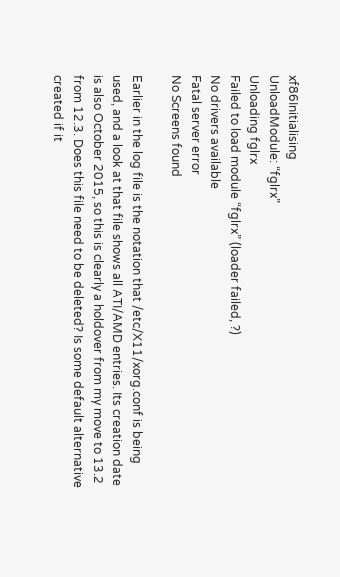xf86Initialising
UnloadModule: “fglrx”
Unloading fglrx
Failed to load module “fglrx” (loader failed, ?)
No drivers available
Fatal server error
No Screens found

Earlier in the log file is the notation that /etc/X11/xorg.conf is being used, and a look at that file shows all ATI/AMD entries. Its creation date is also October 2015, so this is clearly a holdover from my move to 13.2 from 12.3. Does this file need to be deleted? Is some default alternative created if it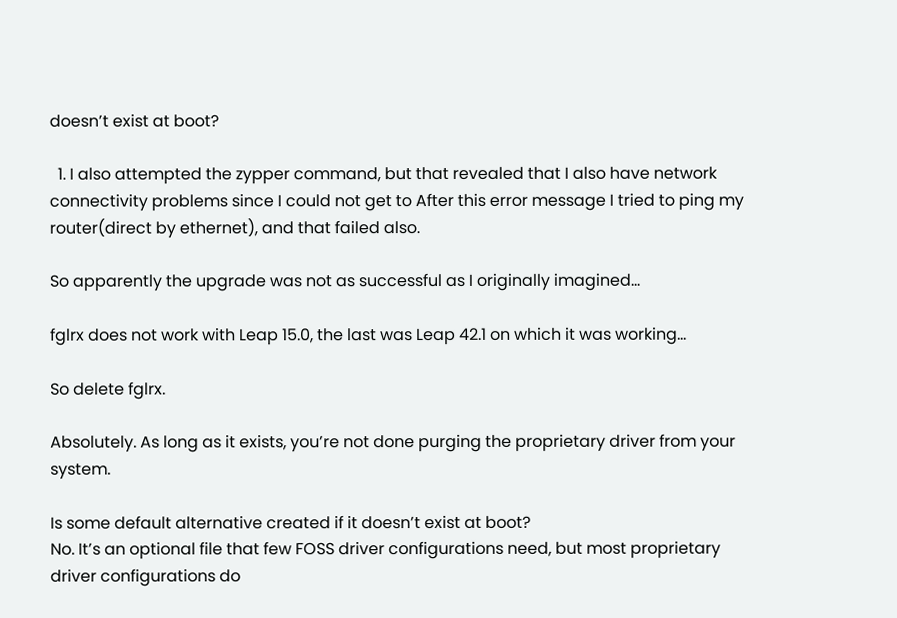doesn’t exist at boot?

  1. I also attempted the zypper command, but that revealed that I also have network connectivity problems since I could not get to After this error message I tried to ping my router(direct by ethernet), and that failed also.

So apparently the upgrade was not as successful as I originally imagined…

fglrx does not work with Leap 15.0, the last was Leap 42.1 on which it was working…

So delete fglrx.

Absolutely. As long as it exists, you’re not done purging the proprietary driver from your system.

Is some default alternative created if it doesn’t exist at boot?
No. It’s an optional file that few FOSS driver configurations need, but most proprietary driver configurations do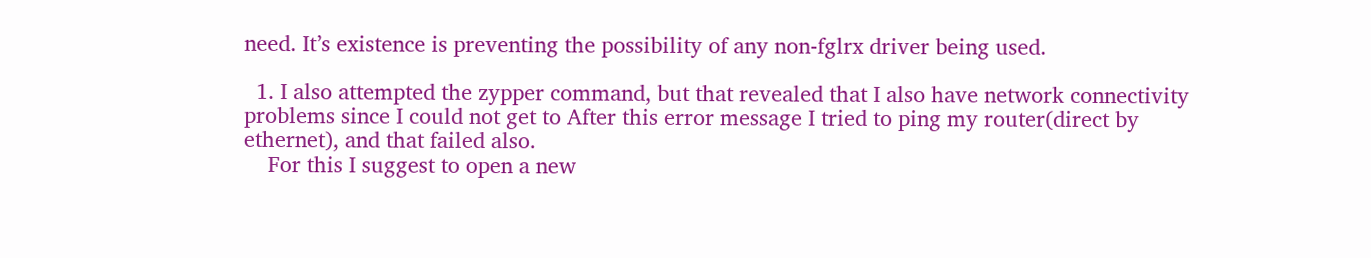need. It’s existence is preventing the possibility of any non-fglrx driver being used.

  1. I also attempted the zypper command, but that revealed that I also have network connectivity problems since I could not get to After this error message I tried to ping my router(direct by ethernet), and that failed also.
    For this I suggest to open a new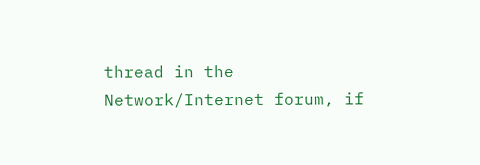thread in the Network/Internet forum, if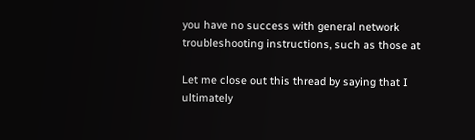you have no success with general network troubleshooting instructions, such as those at

Let me close out this thread by saying that I ultimately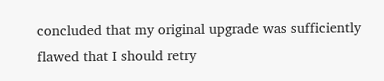concluded that my original upgrade was sufficiently flawed that I should retry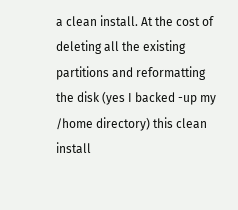a clean install. At the cost of deleting all the existing partitions and reformatting the disk (yes I backed -up my /home directory) this clean install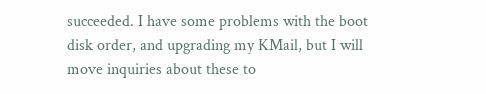succeeded. I have some problems with the boot disk order, and upgrading my KMail, but I will move inquiries about these to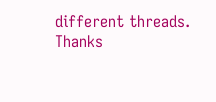different threads. Thanks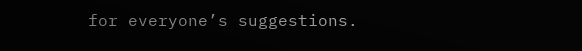for everyone’s suggestions.